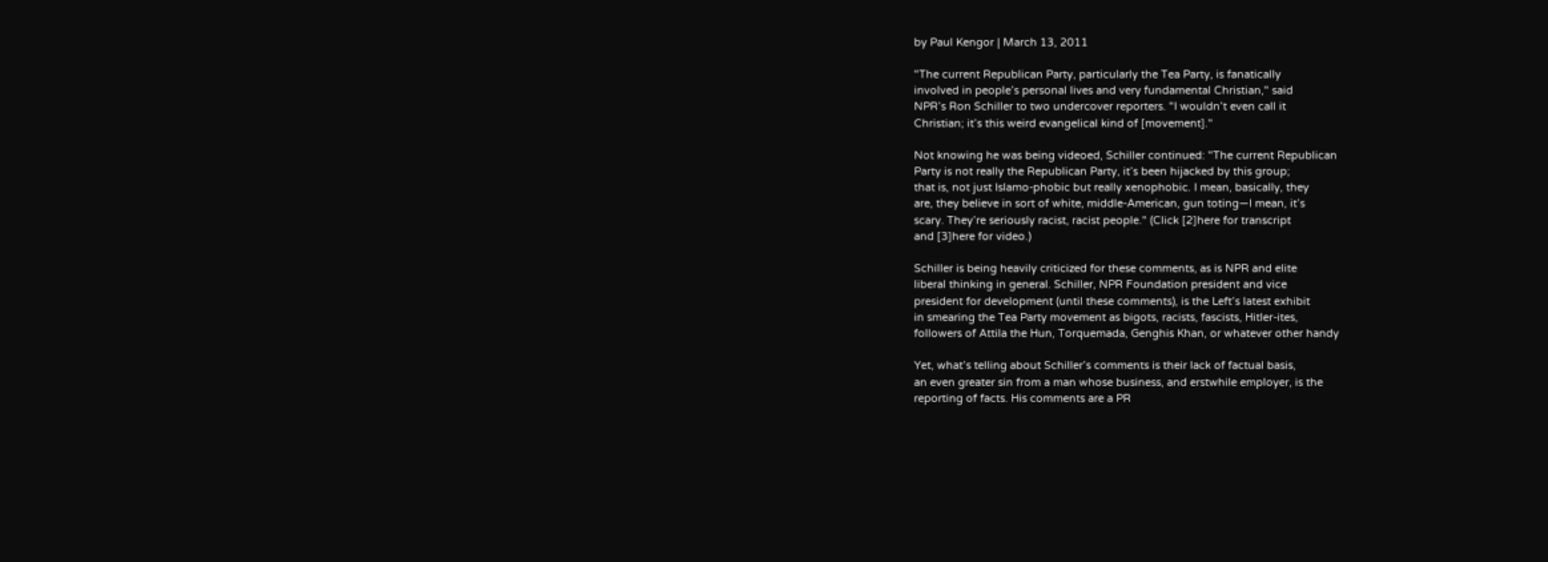by Paul Kengor | March 13, 2011

"The current Republican Party, particularly the Tea Party, is fanatically
involved in people’s personal lives and very fundamental Christian," said
NPR’s Ron Schiller to two undercover reporters. "I wouldn’t even call it
Christian; it’s this weird evangelical kind of [movement]."

Not knowing he was being videoed, Schiller continued: "The current Republican
Party is not really the Republican Party, it’s been hijacked by this group;
that is, not just Islamo-phobic but really xenophobic. I mean, basically, they
are, they believe in sort of white, middle-American, gun toting—I mean, it’s
scary. They’re seriously racist, racist people." (Click [2]here for transcript
and [3]here for video.)

Schiller is being heavily criticized for these comments, as is NPR and elite
liberal thinking in general. Schiller, NPR Foundation president and vice
president for development (until these comments), is the Left’s latest exhibit
in smearing the Tea Party movement as bigots, racists, fascists, Hitler-ites,
followers of Attila the Hun, Torquemada, Genghis Khan, or whatever other handy

Yet, what’s telling about Schiller’s comments is their lack of factual basis,
an even greater sin from a man whose business, and erstwhile employer, is the
reporting of facts. His comments are a PR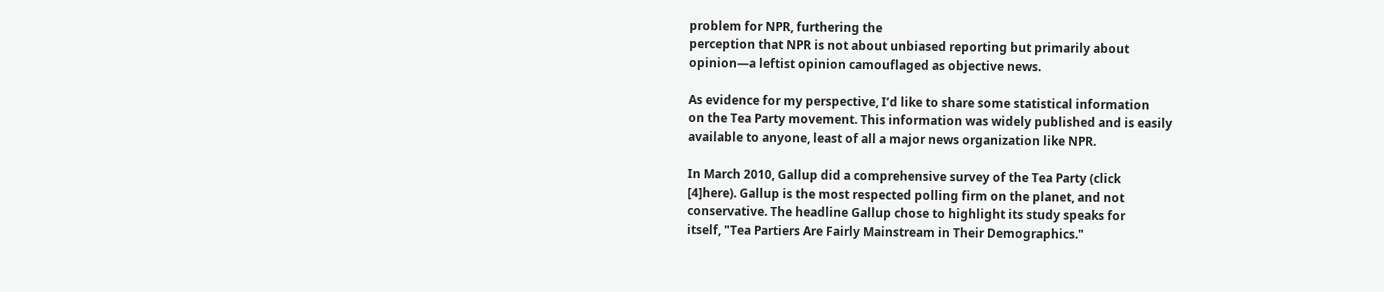problem for NPR, furthering the
perception that NPR is not about unbiased reporting but primarily about
opinion—a leftist opinion camouflaged as objective news.

As evidence for my perspective, I’d like to share some statistical information
on the Tea Party movement. This information was widely published and is easily
available to anyone, least of all a major news organization like NPR.

In March 2010, Gallup did a comprehensive survey of the Tea Party (click
[4]here). Gallup is the most respected polling firm on the planet, and not
conservative. The headline Gallup chose to highlight its study speaks for
itself, "Tea Partiers Are Fairly Mainstream in Their Demographics."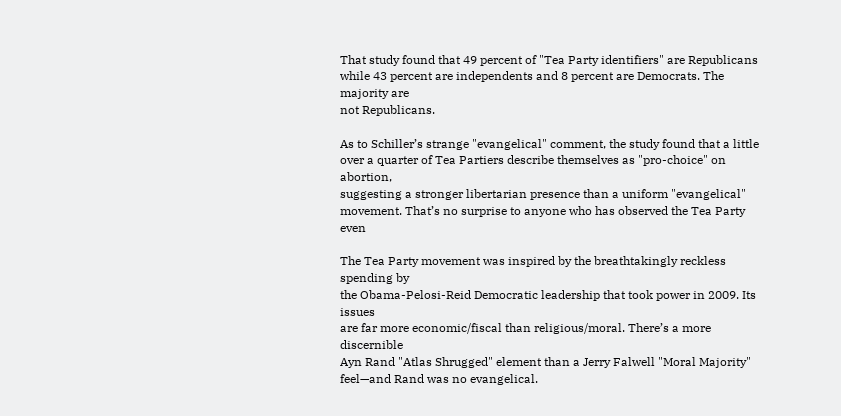That study found that 49 percent of "Tea Party identifiers" are Republicans
while 43 percent are independents and 8 percent are Democrats. The majority are
not Republicans.

As to Schiller’s strange "evangelical" comment, the study found that a little
over a quarter of Tea Partiers describe themselves as "pro-choice" on abortion,
suggesting a stronger libertarian presence than a uniform "evangelical"
movement. That’s no surprise to anyone who has observed the Tea Party even

The Tea Party movement was inspired by the breathtakingly reckless spending by
the Obama-Pelosi-Reid Democratic leadership that took power in 2009. Its issues
are far more economic/fiscal than religious/moral. There’s a more discernible
Ayn Rand "Atlas Shrugged" element than a Jerry Falwell "Moral Majority"
feel—and Rand was no evangelical.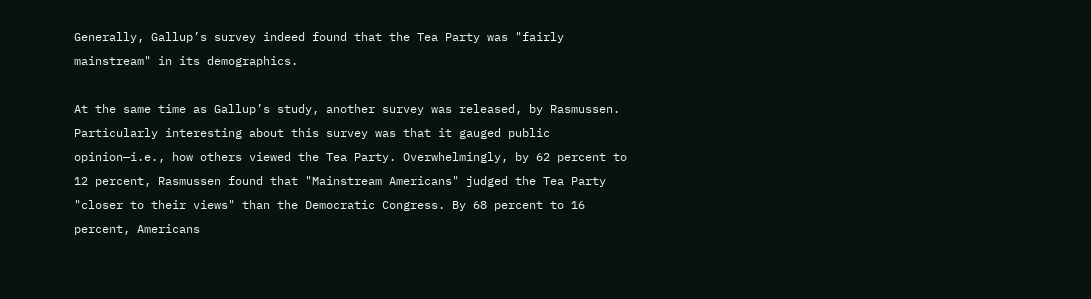Generally, Gallup’s survey indeed found that the Tea Party was "fairly
mainstream" in its demographics.

At the same time as Gallup’s study, another survey was released, by Rasmussen.
Particularly interesting about this survey was that it gauged public
opinion—i.e., how others viewed the Tea Party. Overwhelmingly, by 62 percent to
12 percent, Rasmussen found that "Mainstream Americans" judged the Tea Party
"closer to their views" than the Democratic Congress. By 68 percent to 16
percent, Americans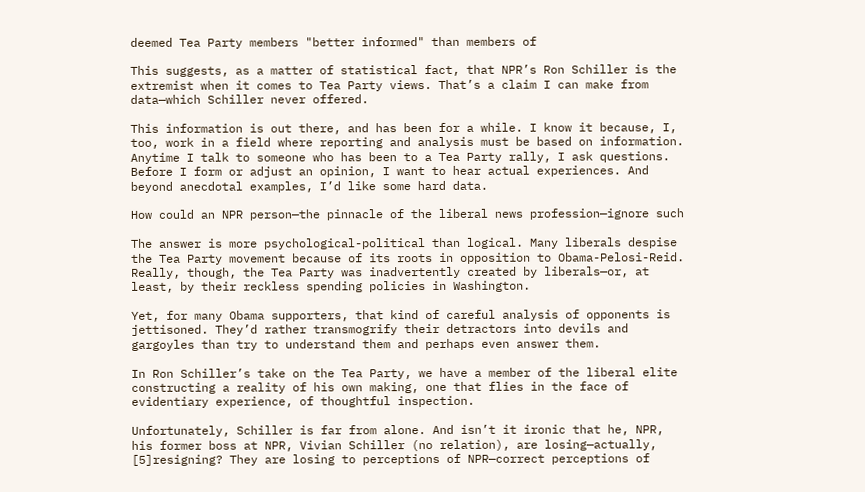deemed Tea Party members "better informed" than members of

This suggests, as a matter of statistical fact, that NPR’s Ron Schiller is the
extremist when it comes to Tea Party views. That’s a claim I can make from
data—which Schiller never offered.

This information is out there, and has been for a while. I know it because, I,
too, work in a field where reporting and analysis must be based on information.
Anytime I talk to someone who has been to a Tea Party rally, I ask questions.
Before I form or adjust an opinion, I want to hear actual experiences. And
beyond anecdotal examples, I’d like some hard data.

How could an NPR person—the pinnacle of the liberal news profession—ignore such

The answer is more psychological-political than logical. Many liberals despise
the Tea Party movement because of its roots in opposition to Obama-Pelosi-Reid.
Really, though, the Tea Party was inadvertently created by liberals—or, at
least, by their reckless spending policies in Washington.

Yet, for many Obama supporters, that kind of careful analysis of opponents is
jettisoned. They’d rather transmogrify their detractors into devils and
gargoyles than try to understand them and perhaps even answer them.

In Ron Schiller’s take on the Tea Party, we have a member of the liberal elite
constructing a reality of his own making, one that flies in the face of
evidentiary experience, of thoughtful inspection.

Unfortunately, Schiller is far from alone. And isn’t it ironic that he, NPR,
his former boss at NPR, Vivian Schiller (no relation), are losing—actually,
[5]resigning? They are losing to perceptions of NPR—correct perceptions of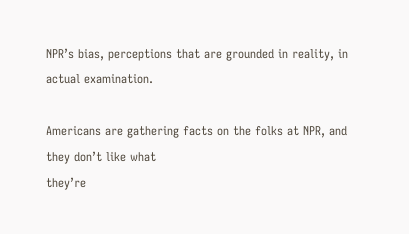NPR’s bias, perceptions that are grounded in reality, in actual examination.

Americans are gathering facts on the folks at NPR, and they don’t like what
they’re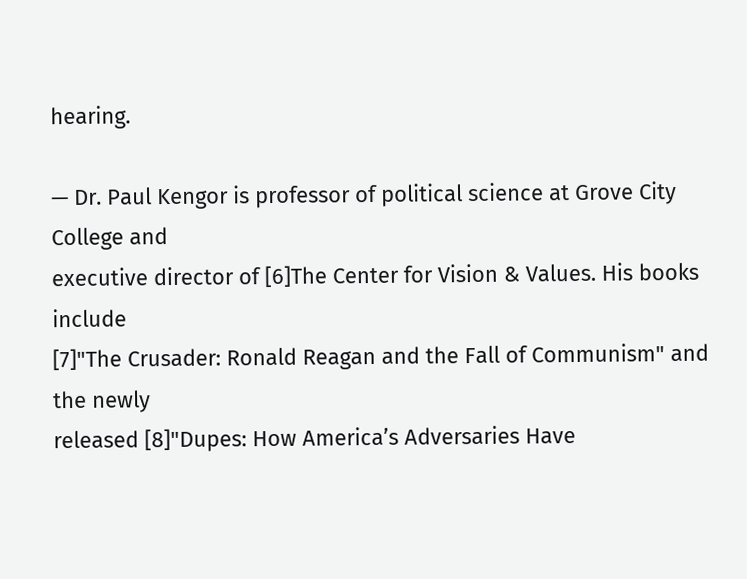hearing.

— Dr. Paul Kengor is professor of political science at Grove City College and
executive director of [6]The Center for Vision & Values. His books include
[7]"The Crusader: Ronald Reagan and the Fall of Communism" and the newly
released [8]"Dupes: How America’s Adversaries Have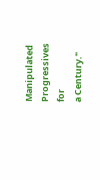Manipulated Progressives for
a Century."